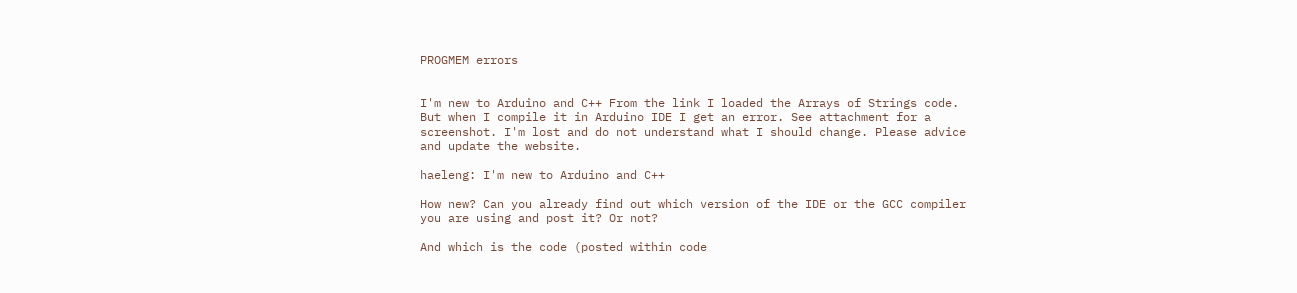PROGMEM errors


I'm new to Arduino and C++ From the link I loaded the Arrays of Strings code. But when I compile it in Arduino IDE I get an error. See attachment for a screenshot. I'm lost and do not understand what I should change. Please advice and update the website.

haeleng: I'm new to Arduino and C++

How new? Can you already find out which version of the IDE or the GCC compiler you are using and post it? Or not?

And which is the code (posted within code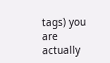tags) you are actually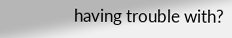having trouble with?